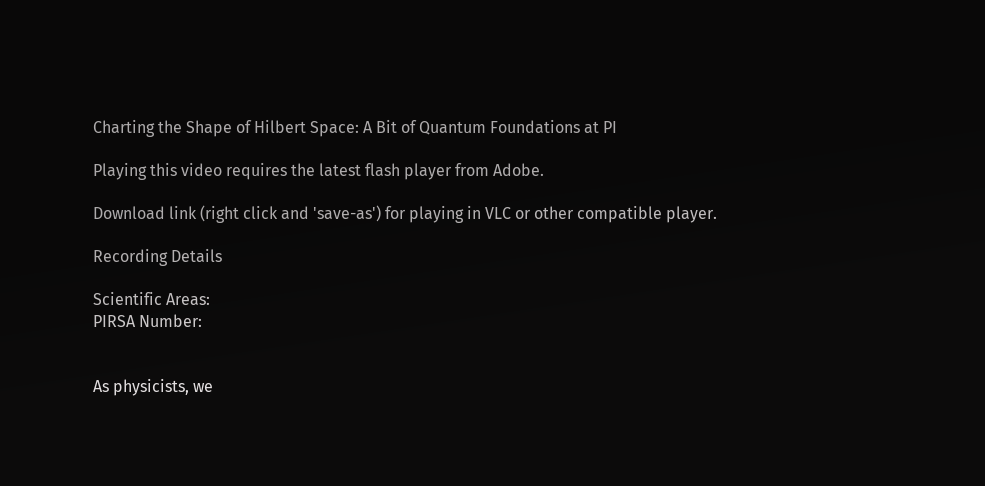Charting the Shape of Hilbert Space: A Bit of Quantum Foundations at PI

Playing this video requires the latest flash player from Adobe.

Download link (right click and 'save-as') for playing in VLC or other compatible player.

Recording Details

Scientific Areas:
PIRSA Number:


As physicists, we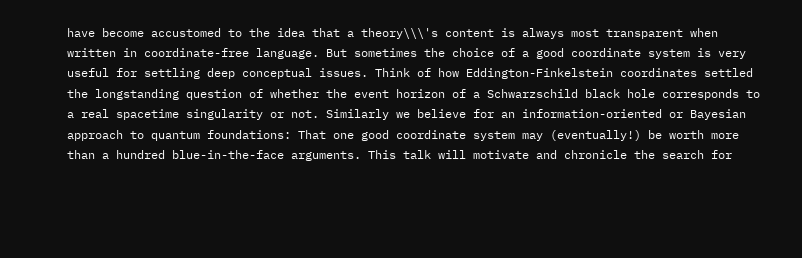have become accustomed to the idea that a theory\\\'s content is always most transparent when written in coordinate-free language. But sometimes the choice of a good coordinate system is very useful for settling deep conceptual issues. Think of how Eddington-Finkelstein coordinates settled the longstanding question of whether the event horizon of a Schwarzschild black hole corresponds to a real spacetime singularity or not. Similarly we believe for an information-oriented or Bayesian approach to quantum foundations: That one good coordinate system may (eventually!) be worth more than a hundred blue-in-the-face arguments. This talk will motivate and chronicle the search for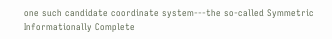one such candidate coordinate system---the so-called Symmetric Informationally Complete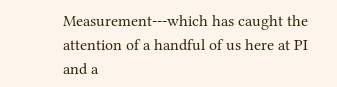Measurement---which has caught the attention of a handful of us here at PI and a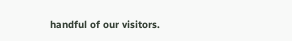handful of our visitors.